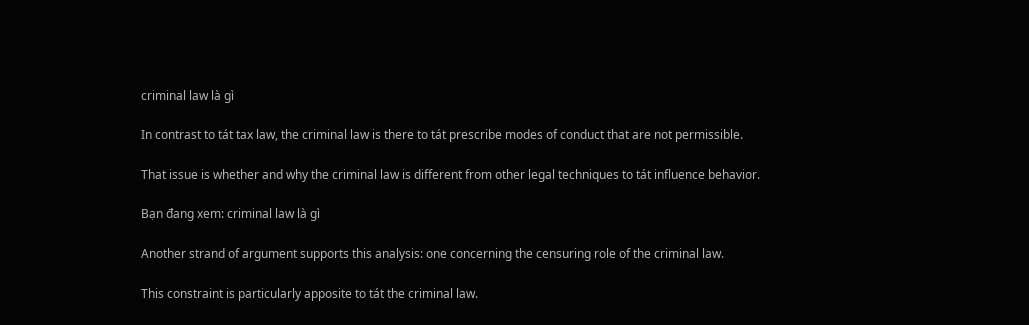criminal law là gì

In contrast to tát tax law, the criminal law is there to tát prescribe modes of conduct that are not permissible.

That issue is whether and why the criminal law is different from other legal techniques to tát influence behavior.

Bạn đang xem: criminal law là gì

Another strand of argument supports this analysis: one concerning the censuring role of the criminal law.

This constraint is particularly apposite to tát the criminal law.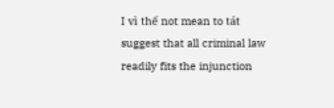I vì thế not mean to tát suggest that all criminal law readily fits the injunction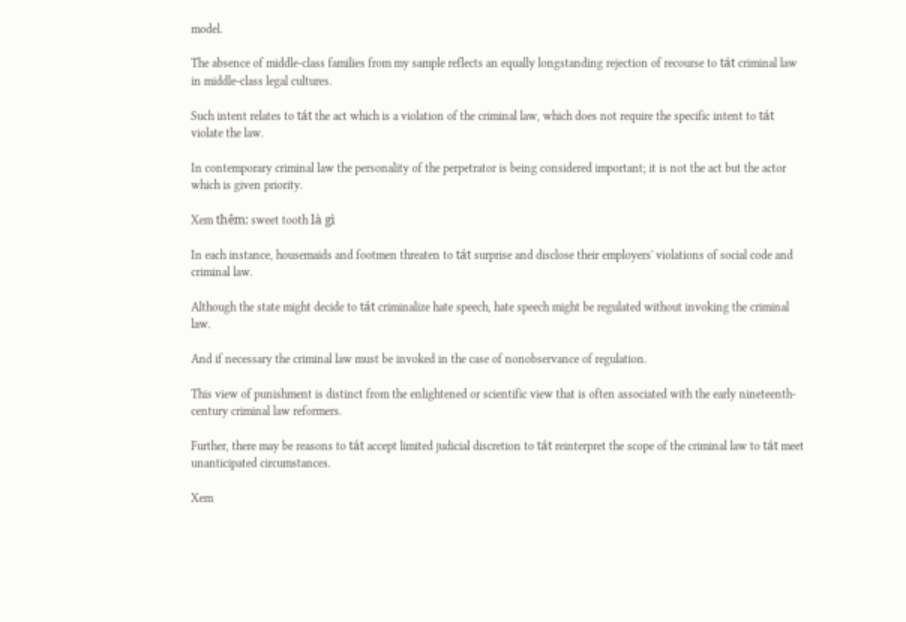model.

The absence of middle-class families from my sample reflects an equally longstanding rejection of recourse to tát criminal law in middle-class legal cultures.

Such intent relates to tát the act which is a violation of the criminal law, which does not require the specific intent to tát violate the law.

In contemporary criminal law the personality of the perpetrator is being considered important; it is not the act but the actor which is given priority.

Xem thêm: sweet tooth là gì

In each instance, housemaids and footmen threaten to tát surprise and disclose their employers' violations of social code and criminal law.

Although the state might decide to tát criminalize hate speech, hate speech might be regulated without invoking the criminal law.

And if necessary the criminal law must be invoked in the case of nonobservance of regulation.

This view of punishment is distinct from the enlightened or scientific view that is often associated with the early nineteenth-century criminal law reformers.

Further, there may be reasons to tát accept limited judicial discretion to tát reinterpret the scope of the criminal law to tát meet unanticipated circumstances.

Xem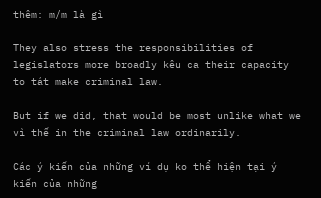thêm: m/m là gì

They also stress the responsibilities of legislators more broadly kêu ca their capacity to tát make criminal law.

But if we did, that would be most unlike what we vì thế in the criminal law ordinarily.

Các ý kiến của những ví dụ ko thể hiện tại ý kiến của những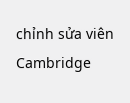chỉnh sửa viên Cambridge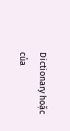Dictionary hoặc của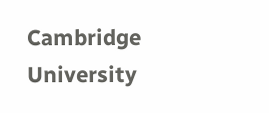Cambridge University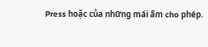Press hoặc của những mái ấm cho phép.